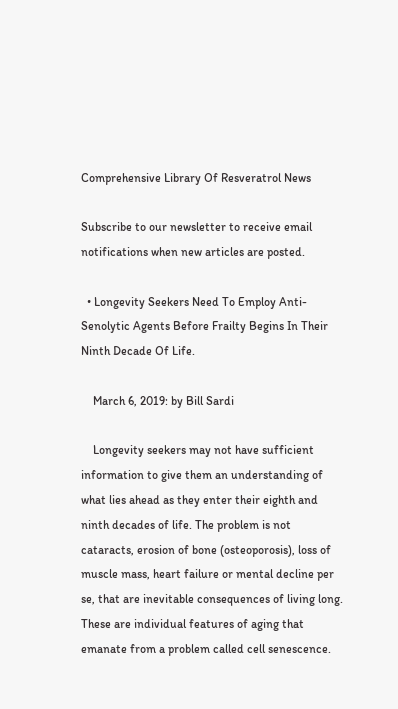Comprehensive Library Of Resveratrol News

Subscribe to our newsletter to receive email notifications when new articles are posted.

  • Longevity Seekers Need To Employ Anti-Senolytic Agents Before Frailty Begins In Their Ninth Decade Of Life.

    March 6, 2019: by Bill Sardi

    Longevity seekers may not have sufficient information to give them an understanding of what lies ahead as they enter their eighth and ninth decades of life. The problem is not cataracts, erosion of bone (osteoporosis), loss of muscle mass, heart failure or mental decline per se, that are inevitable consequences of living long. These are individual features of aging that emanate from a problem called cell senescence.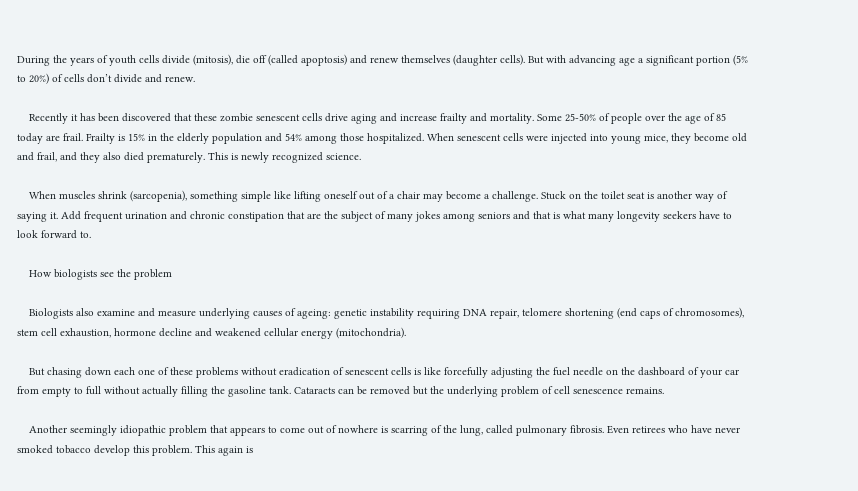During the years of youth cells divide (mitosis), die off (called apoptosis) and renew themselves (daughter cells). But with advancing age a significant portion (5% to 20%) of cells don’t divide and renew.

    Recently it has been discovered that these zombie senescent cells drive aging and increase frailty and mortality. Some 25-50% of people over the age of 85 today are frail. Frailty is 15% in the elderly population and 54% among those hospitalized. When senescent cells were injected into young mice, they become old and frail, and they also died prematurely. This is newly recognized science.

    When muscles shrink (sarcopenia), something simple like lifting oneself out of a chair may become a challenge. Stuck on the toilet seat is another way of saying it. Add frequent urination and chronic constipation that are the subject of many jokes among seniors and that is what many longevity seekers have to look forward to.

    How biologists see the problem

    Biologists also examine and measure underlying causes of ageing: genetic instability requiring DNA repair, telomere shortening (end caps of chromosomes), stem cell exhaustion, hormone decline and weakened cellular energy (mitochondria).

    But chasing down each one of these problems without eradication of senescent cells is like forcefully adjusting the fuel needle on the dashboard of your car from empty to full without actually filling the gasoline tank. Cataracts can be removed but the underlying problem of cell senescence remains.

    Another seemingly idiopathic problem that appears to come out of nowhere is scarring of the lung, called pulmonary fibrosis. Even retirees who have never smoked tobacco develop this problem. This again is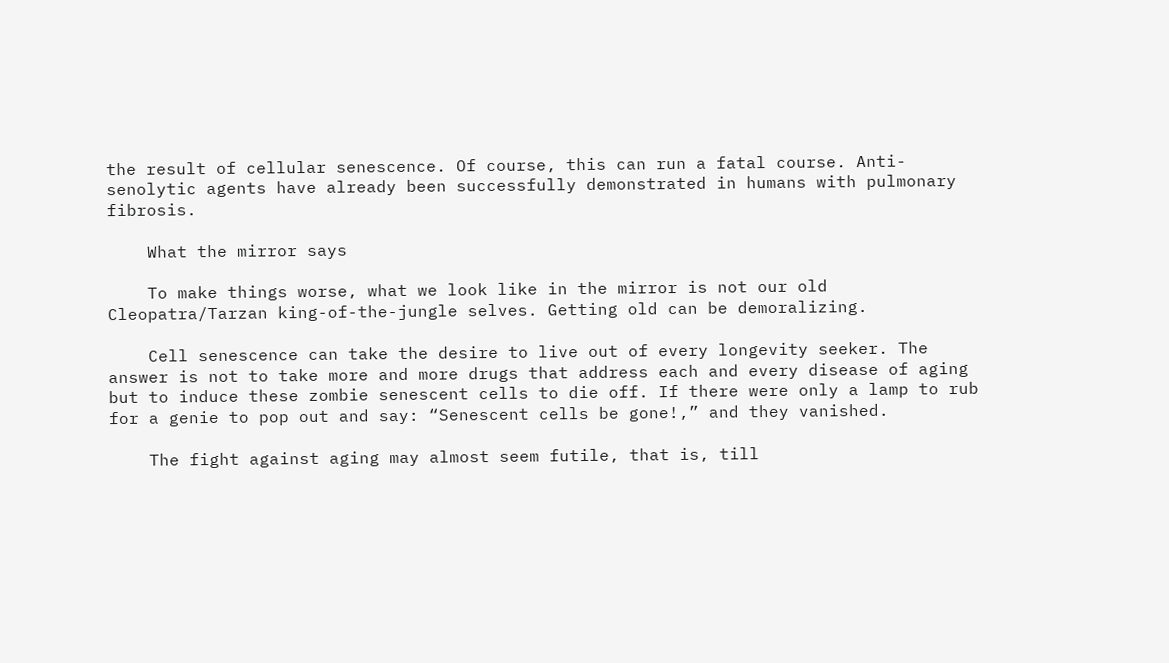the result of cellular senescence. Of course, this can run a fatal course. Anti-senolytic agents have already been successfully demonstrated in humans with pulmonary fibrosis.

    What the mirror says

    To make things worse, what we look like in the mirror is not our old Cleopatra/Tarzan king-of-the-jungle selves. Getting old can be demoralizing.

    Cell senescence can take the desire to live out of every longevity seeker. The answer is not to take more and more drugs that address each and every disease of aging but to induce these zombie senescent cells to die off. If there were only a lamp to rub for a genie to pop out and say: “Senescent cells be gone!,” and they vanished.

    The fight against aging may almost seem futile, that is, till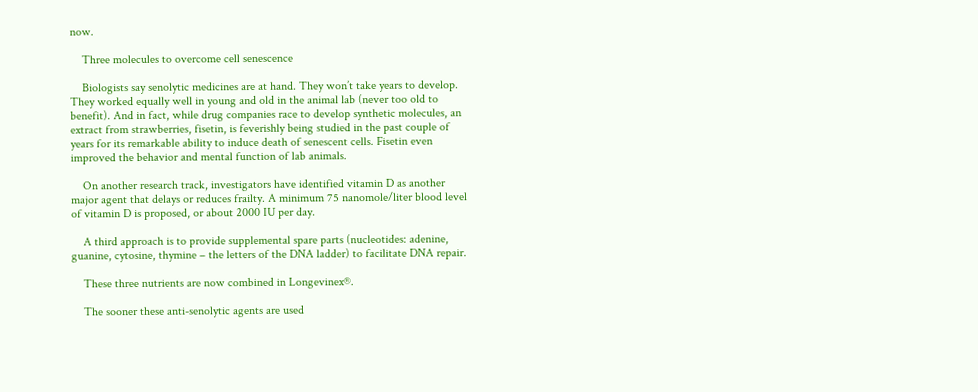now.

    Three molecules to overcome cell senescence

    Biologists say senolytic medicines are at hand. They won’t take years to develop. They worked equally well in young and old in the animal lab (never too old to benefit). And in fact, while drug companies race to develop synthetic molecules, an extract from strawberries, fisetin, is feverishly being studied in the past couple of years for its remarkable ability to induce death of senescent cells. Fisetin even improved the behavior and mental function of lab animals.

    On another research track, investigators have identified vitamin D as another major agent that delays or reduces frailty. A minimum 75 nanomole/liter blood level of vitamin D is proposed, or about 2000 IU per day.

    A third approach is to provide supplemental spare parts (nucleotides: adenine, guanine, cytosine, thymine – the letters of the DNA ladder) to facilitate DNA repair.

    These three nutrients are now combined in Longevinex®.

    The sooner these anti-senolytic agents are used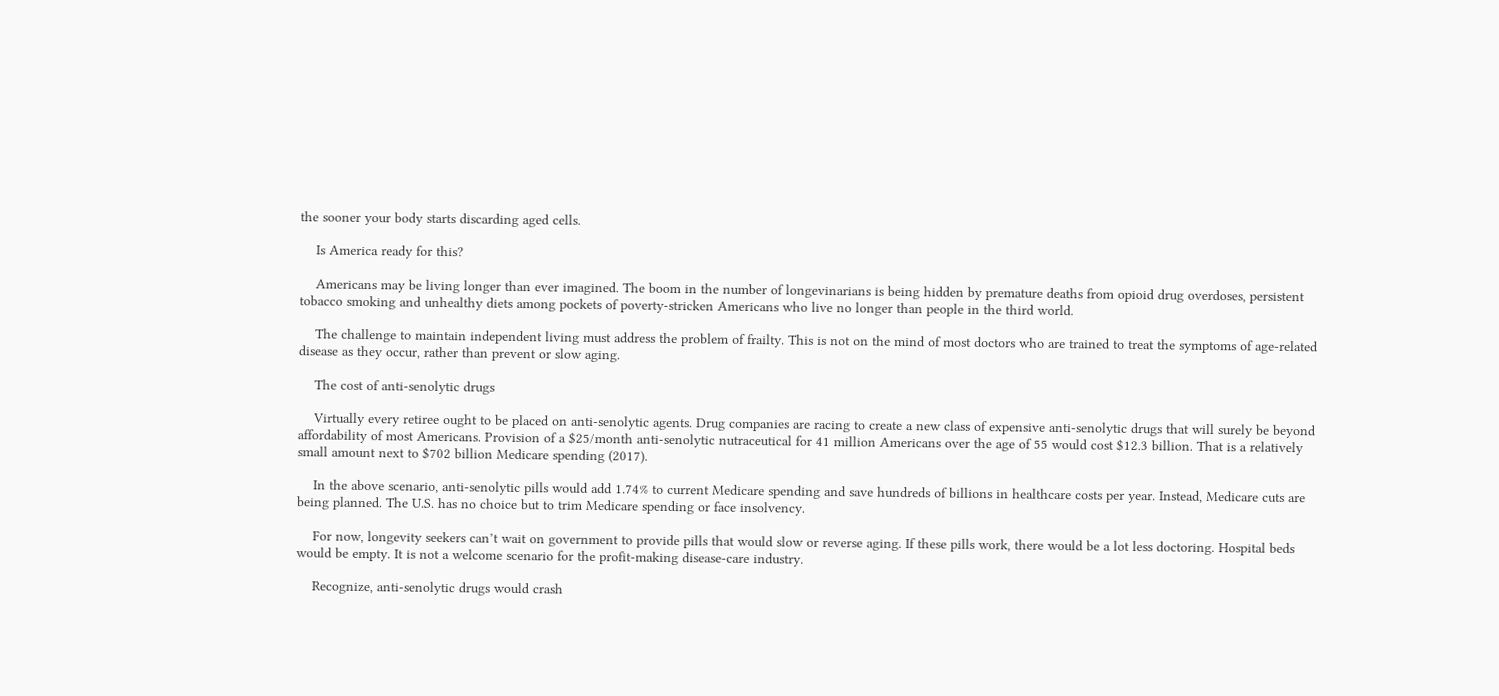the sooner your body starts discarding aged cells.

    Is America ready for this?

    Americans may be living longer than ever imagined. The boom in the number of longevinarians is being hidden by premature deaths from opioid drug overdoses, persistent tobacco smoking and unhealthy diets among pockets of poverty-stricken Americans who live no longer than people in the third world.

    The challenge to maintain independent living must address the problem of frailty. This is not on the mind of most doctors who are trained to treat the symptoms of age-related disease as they occur, rather than prevent or slow aging.

    The cost of anti-senolytic drugs

    Virtually every retiree ought to be placed on anti-senolytic agents. Drug companies are racing to create a new class of expensive anti-senolytic drugs that will surely be beyond affordability of most Americans. Provision of a $25/month anti-senolytic nutraceutical for 41 million Americans over the age of 55 would cost $12.3 billion. That is a relatively small amount next to $702 billion Medicare spending (2017).

    In the above scenario, anti-senolytic pills would add 1.74% to current Medicare spending and save hundreds of billions in healthcare costs per year. Instead, Medicare cuts are being planned. The U.S. has no choice but to trim Medicare spending or face insolvency.

    For now, longevity seekers can’t wait on government to provide pills that would slow or reverse aging. If these pills work, there would be a lot less doctoring. Hospital beds would be empty. It is not a welcome scenario for the profit-making disease-care industry.

    Recognize, anti-senolytic drugs would crash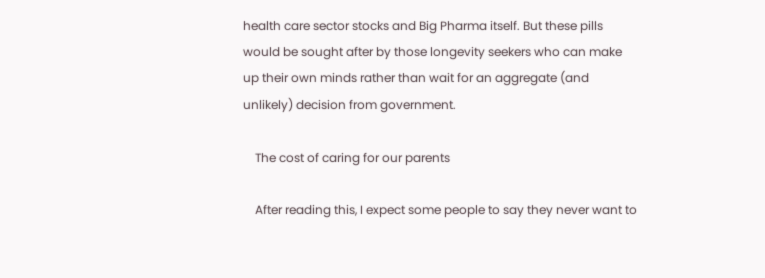health care sector stocks and Big Pharma itself. But these pills would be sought after by those longevity seekers who can make up their own minds rather than wait for an aggregate (and unlikely) decision from government.

    The cost of caring for our parents

    After reading this, I expect some people to say they never want to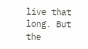live that long. But the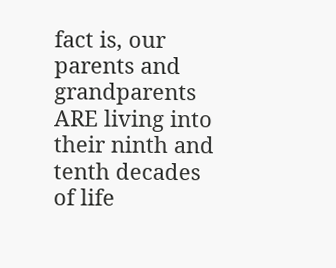fact is, our parents and grandparents ARE living into their ninth and tenth decades of life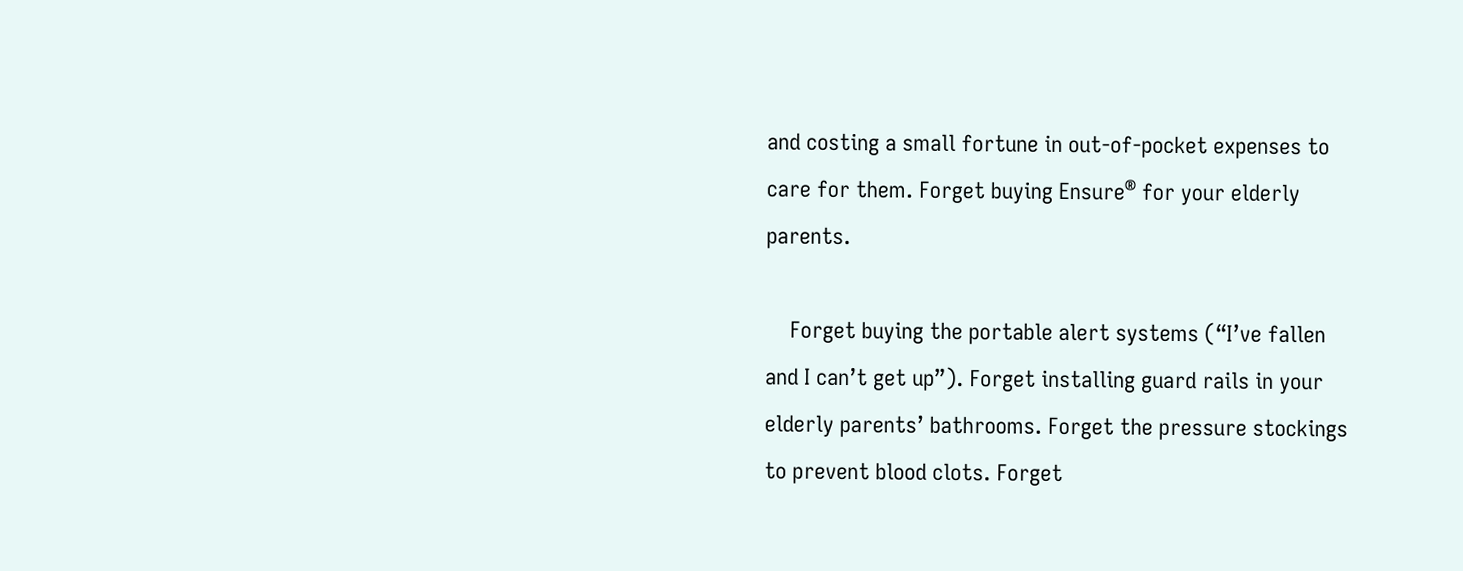and costing a small fortune in out-of-pocket expenses to care for them. Forget buying Ensure® for your elderly parents.

    Forget buying the portable alert systems (“I’ve fallen and I can’t get up”). Forget installing guard rails in your elderly parents’ bathrooms. Forget the pressure stockings to prevent blood clots. Forget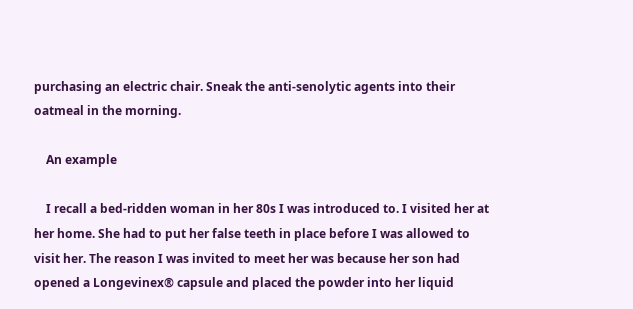purchasing an electric chair. Sneak the anti-senolytic agents into their oatmeal in the morning.

    An example

    I recall a bed-ridden woman in her 80s I was introduced to. I visited her at her home. She had to put her false teeth in place before I was allowed to visit her. The reason I was invited to meet her was because her son had opened a Longevinex® capsule and placed the powder into her liquid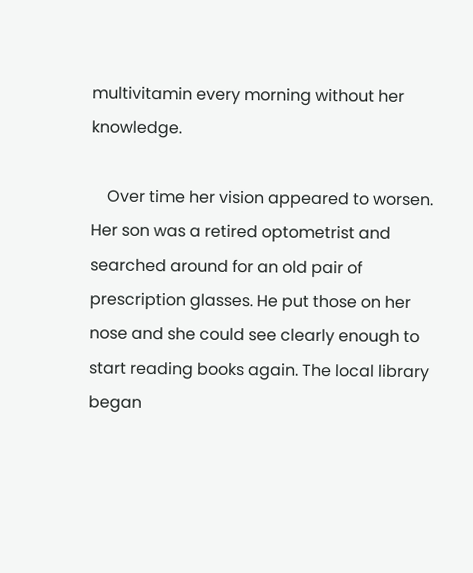multivitamin every morning without her knowledge.

    Over time her vision appeared to worsen. Her son was a retired optometrist and searched around for an old pair of prescription glasses. He put those on her nose and she could see clearly enough to start reading books again. The local library began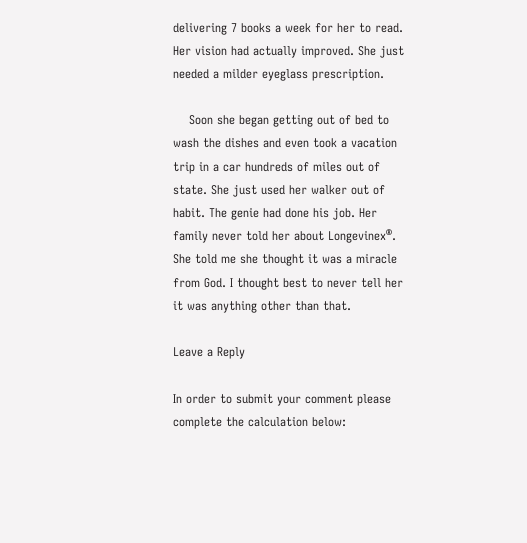delivering 7 books a week for her to read. Her vision had actually improved. She just needed a milder eyeglass prescription.

    Soon she began getting out of bed to wash the dishes and even took a vacation trip in a car hundreds of miles out of state. She just used her walker out of habit. The genie had done his job. Her family never told her about Longevinex®. She told me she thought it was a miracle from God. I thought best to never tell her it was anything other than that.

Leave a Reply

In order to submit your comment please complete the calculation below: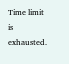Time limit is exhausted.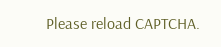Please reload CAPTCHA.